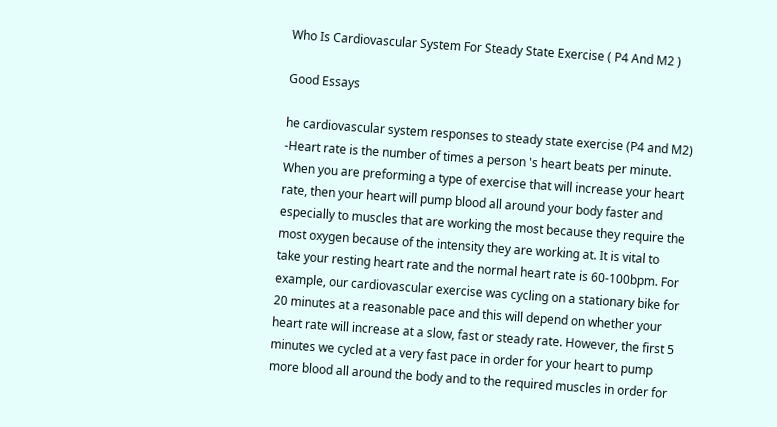Who Is Cardiovascular System For Steady State Exercise ( P4 And M2 )

Good Essays

he cardiovascular system responses to steady state exercise (P4 and M2)
-Heart rate is the number of times a person 's heart beats per minute. When you are preforming a type of exercise that will increase your heart rate, then your heart will pump blood all around your body faster and especially to muscles that are working the most because they require the most oxygen because of the intensity they are working at. It is vital to take your resting heart rate and the normal heart rate is 60-100bpm. For example, our cardiovascular exercise was cycling on a stationary bike for 20 minutes at a reasonable pace and this will depend on whether your heart rate will increase at a slow, fast or steady rate. However, the first 5 minutes we cycled at a very fast pace in order for your heart to pump more blood all around the body and to the required muscles in order for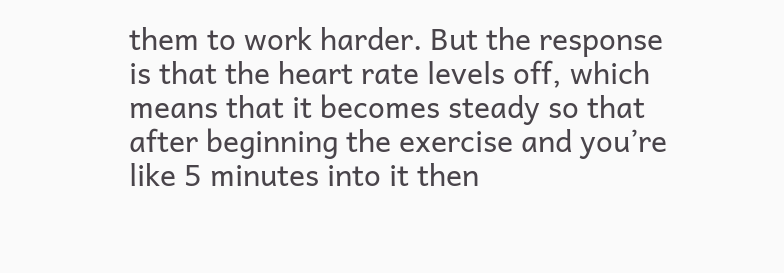them to work harder. But the response is that the heart rate levels off, which means that it becomes steady so that after beginning the exercise and you’re like 5 minutes into it then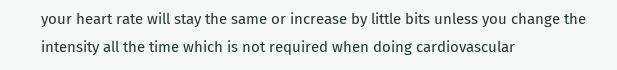your heart rate will stay the same or increase by little bits unless you change the intensity all the time which is not required when doing cardiovascular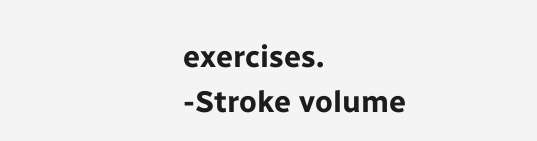exercises.
-Stroke volume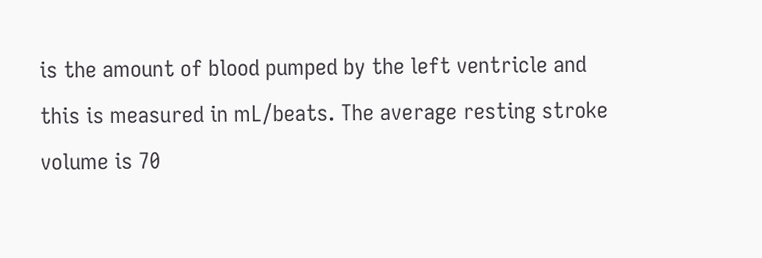is the amount of blood pumped by the left ventricle and this is measured in mL/beats. The average resting stroke volume is 70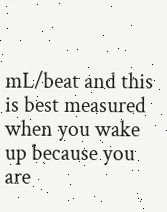mL/beat and this is best measured when you wake up because you are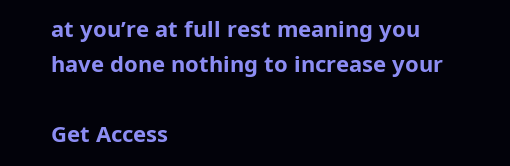at you’re at full rest meaning you have done nothing to increase your

Get Access